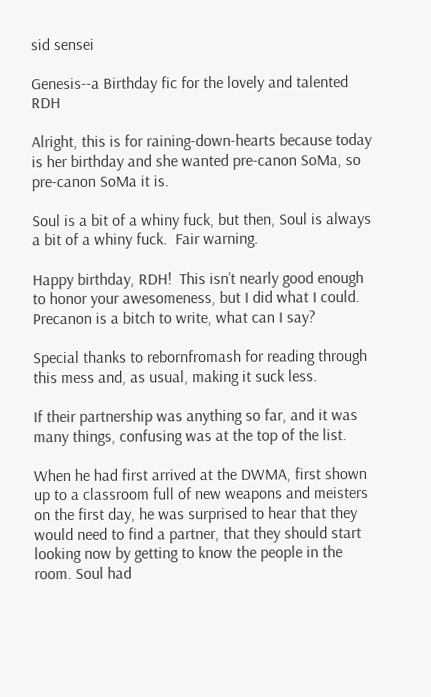sid sensei

Genesis--a Birthday fic for the lovely and talented RDH

Alright, this is for raining-down-hearts because today is her birthday and she wanted pre-canon SoMa, so pre-canon SoMa it is.

Soul is a bit of a whiny fuck, but then, Soul is always a bit of a whiny fuck.  Fair warning.

Happy birthday, RDH!  This isn’t nearly good enough to honor your awesomeness, but I did what I could.  Precanon is a bitch to write, what can I say?

Special thanks to rebornfromash for reading through this mess and, as usual, making it suck less.

If their partnership was anything so far, and it was many things, confusing was at the top of the list.

When he had first arrived at the DWMA, first shown up to a classroom full of new weapons and meisters on the first day, he was surprised to hear that they would need to find a partner, that they should start looking now by getting to know the people in the room. Soul had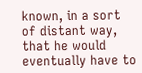known, in a sort of distant way, that he would eventually have to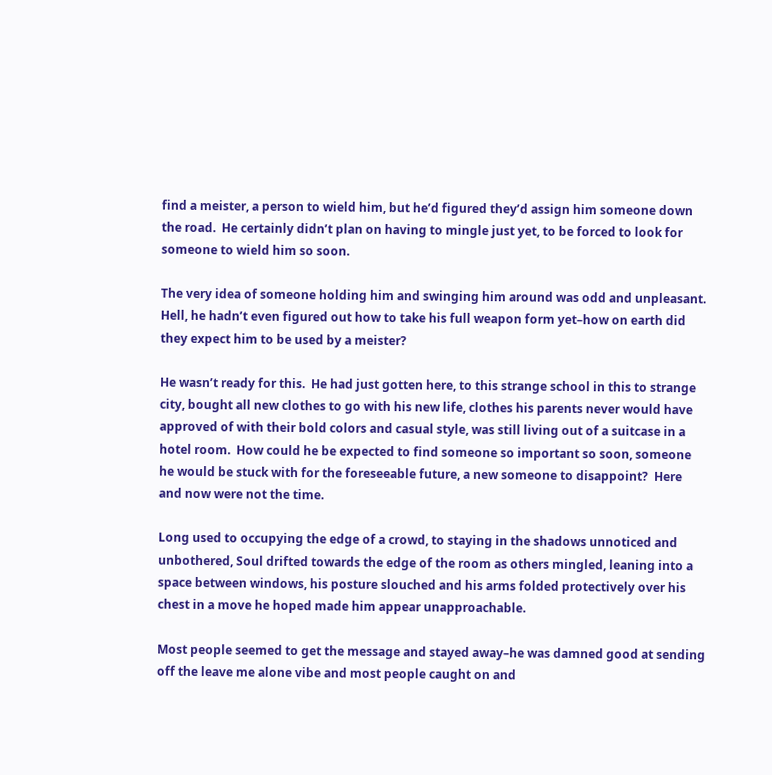find a meister, a person to wield him, but he’d figured they’d assign him someone down the road.  He certainly didn’t plan on having to mingle just yet, to be forced to look for someone to wield him so soon.

The very idea of someone holding him and swinging him around was odd and unpleasant.  Hell, he hadn’t even figured out how to take his full weapon form yet–how on earth did they expect him to be used by a meister?

He wasn’t ready for this.  He had just gotten here, to this strange school in this to strange city, bought all new clothes to go with his new life, clothes his parents never would have approved of with their bold colors and casual style, was still living out of a suitcase in a hotel room.  How could he be expected to find someone so important so soon, someone he would be stuck with for the foreseeable future, a new someone to disappoint?  Here and now were not the time.

Long used to occupying the edge of a crowd, to staying in the shadows unnoticed and unbothered, Soul drifted towards the edge of the room as others mingled, leaning into a space between windows, his posture slouched and his arms folded protectively over his chest in a move he hoped made him appear unapproachable.

Most people seemed to get the message and stayed away–he was damned good at sending off the leave me alone vibe and most people caught on and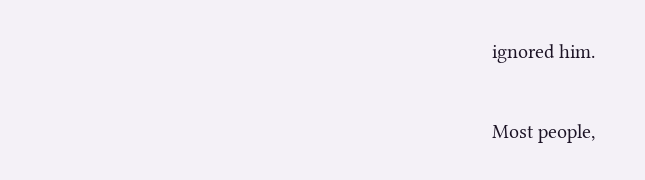ignored him.

Most people,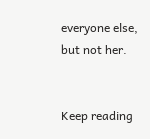everyone else, but not her.


Keep reading